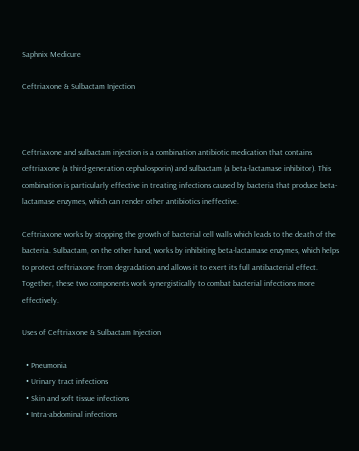Saphnix Medicure

Ceftriaxone & Sulbactam Injection



Ceftriaxone and sulbactam injection is a combination antibiotic medication that contains ceftriaxone (a third-generation cephalosporin) and sulbactam (a beta-lactamase inhibitor). This combination is particularly effective in treating infections caused by bacteria that produce beta-lactamase enzymes, which can render other antibiotics ineffective.

Ceftriaxone works by stopping the growth of bacterial cell walls which leads to the death of the bacteria. Sulbactam, on the other hand, works by inhibiting beta-lactamase enzymes, which helps to protect ceftriaxone from degradation and allows it to exert its full antibacterial effect. Together, these two components work synergistically to combat bacterial infections more effectively.

Uses of Ceftriaxone & Sulbactam Injection

  • Pneumonia
  • Urinary tract infections
  • Skin and soft tissue infections
  • Intra-abdominal infections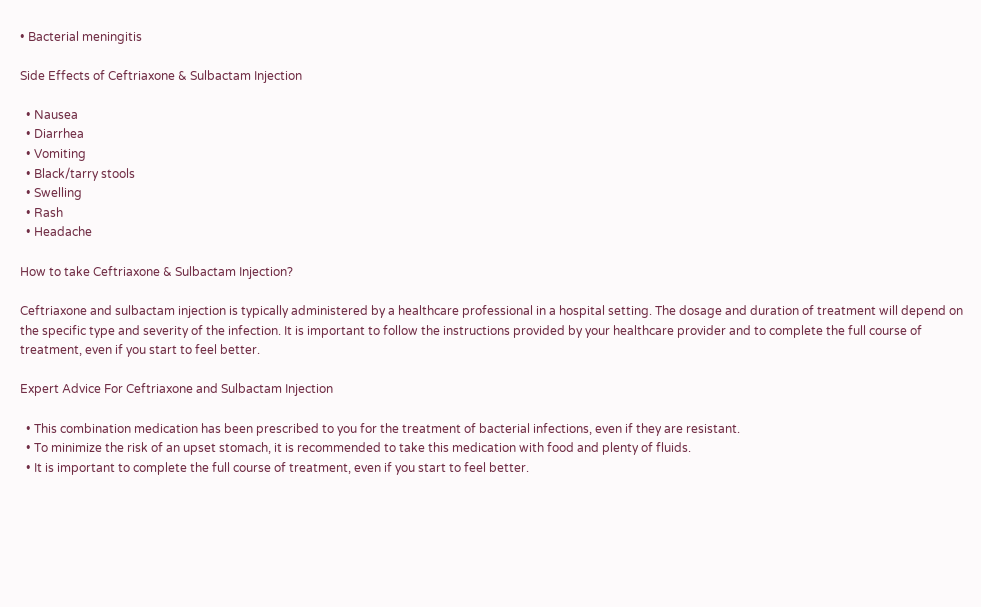• Bacterial meningitis

Side Effects of Ceftriaxone & Sulbactam Injection

  • Nausea
  • Diarrhea
  • Vomiting
  • Black/tarry stools
  • Swelling
  • Rash
  • Headache

How to take Ceftriaxone & Sulbactam Injection?

Ceftriaxone and sulbactam injection is typically administered by a healthcare professional in a hospital setting. The dosage and duration of treatment will depend on the specific type and severity of the infection. It is important to follow the instructions provided by your healthcare provider and to complete the full course of treatment, even if you start to feel better.

Expert Advice For Ceftriaxone and Sulbactam Injection

  • This combination medication has been prescribed to you for the treatment of bacterial infections, even if they are resistant.
  • To minimize the risk of an upset stomach, it is recommended to take this medication with food and plenty of fluids.
  • It is important to complete the full course of treatment, even if you start to feel better.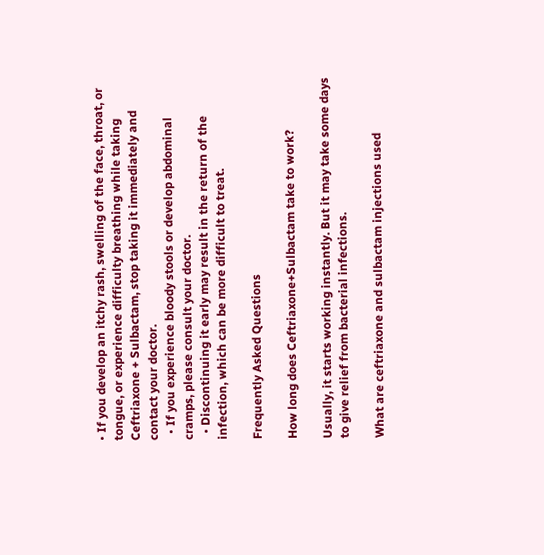• If you develop an itchy rash, swelling of the face, throat, or tongue, or experience difficulty breathing while taking Ceftriaxone + Sulbactam, stop taking it immediately and contact your doctor.
  • If you experience bloody stools or develop abdominal cramps, please consult your doctor.
  • Discontinuing it early may result in the return of the infection, which can be more difficult to treat.

Frequently Asked Questions

How long does Ceftriaxone+Sulbactam take to work?

Usually, it starts working instantly. But it may take some days to give relief from bacterial infections.

What are ceftriaxone and sulbactam injections used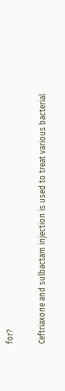for?

Ceftriaxone and sulbactam injection is used to treat various bacterial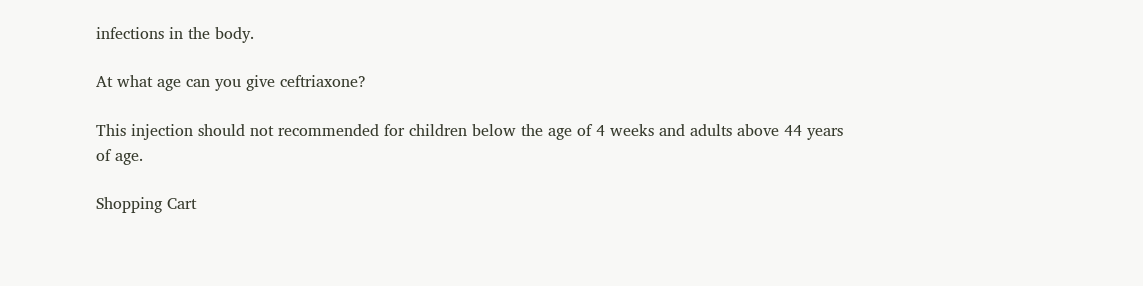infections in the body.

At what age can you give ceftriaxone?

This injection should not recommended for children below the age of 4 weeks and adults above 44 years of age.

Shopping Cart